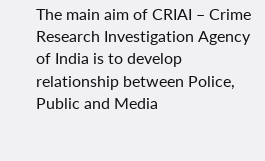The main aim of CRIAI – Crime Research Investigation Agency of India is to develop relationship between Police, Public and Media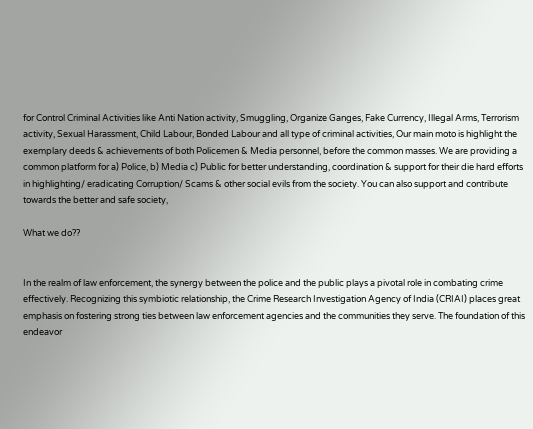for Control Criminal Activities like Anti Nation activity, Smuggling, Organize Ganges, Fake Currency, Illegal Arms, Terrorism activity, Sexual Harassment, Child Labour, Bonded Labour and all type of criminal activities, Our main moto is highlight the exemplary deeds & achievements of both Policemen & Media personnel, before the common masses. We are providing a common platform for a) Police, b) Media c) Public for better understanding, coordination & support for their die hard efforts in highlighting/ eradicating Corruption/ Scams & other social evils from the society. You can also support and contribute towards the better and safe society,

What we do??


In the realm of law enforcement, the synergy between the police and the public plays a pivotal role in combating crime effectively. Recognizing this symbiotic relationship, the Crime Research Investigation Agency of India (CRIAI) places great emphasis on fostering strong ties between law enforcement agencies and the communities they serve. The foundation of this endeavor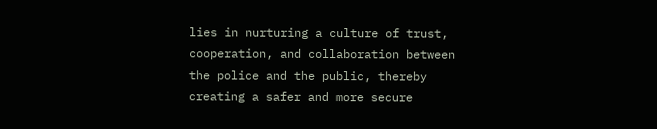lies in nurturing a culture of trust, cooperation, and collaboration between the police and the public, thereby creating a safer and more secure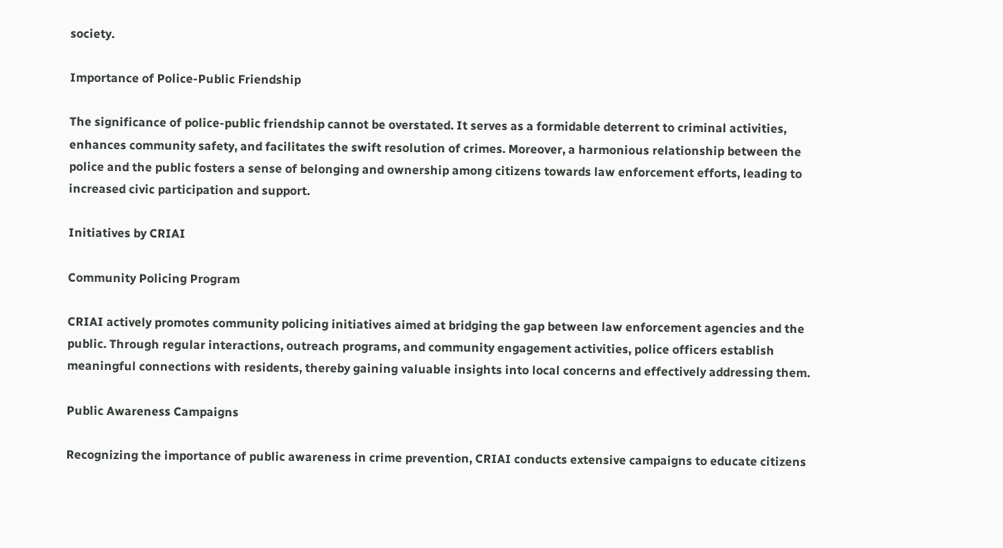society.

Importance of Police-Public Friendship

The significance of police-public friendship cannot be overstated. It serves as a formidable deterrent to criminal activities, enhances community safety, and facilitates the swift resolution of crimes. Moreover, a harmonious relationship between the police and the public fosters a sense of belonging and ownership among citizens towards law enforcement efforts, leading to increased civic participation and support.

Initiatives by CRIAI

Community Policing Program

CRIAI actively promotes community policing initiatives aimed at bridging the gap between law enforcement agencies and the public. Through regular interactions, outreach programs, and community engagement activities, police officers establish meaningful connections with residents, thereby gaining valuable insights into local concerns and effectively addressing them.

Public Awareness Campaigns

Recognizing the importance of public awareness in crime prevention, CRIAI conducts extensive campaigns to educate citizens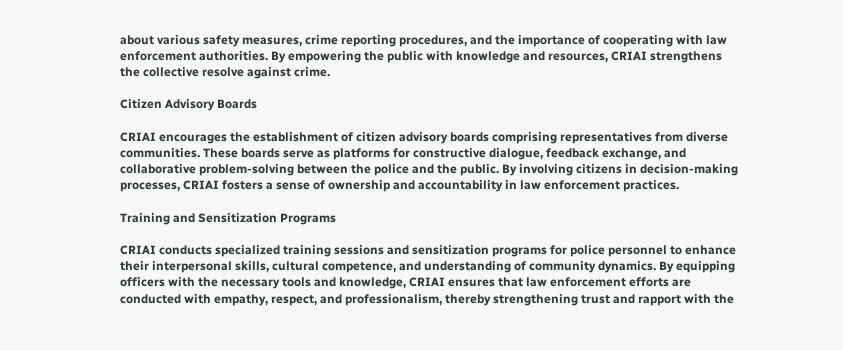about various safety measures, crime reporting procedures, and the importance of cooperating with law enforcement authorities. By empowering the public with knowledge and resources, CRIAI strengthens the collective resolve against crime.

Citizen Advisory Boards

CRIAI encourages the establishment of citizen advisory boards comprising representatives from diverse communities. These boards serve as platforms for constructive dialogue, feedback exchange, and collaborative problem-solving between the police and the public. By involving citizens in decision-making processes, CRIAI fosters a sense of ownership and accountability in law enforcement practices.

Training and Sensitization Programs

CRIAI conducts specialized training sessions and sensitization programs for police personnel to enhance their interpersonal skills, cultural competence, and understanding of community dynamics. By equipping officers with the necessary tools and knowledge, CRIAI ensures that law enforcement efforts are conducted with empathy, respect, and professionalism, thereby strengthening trust and rapport with the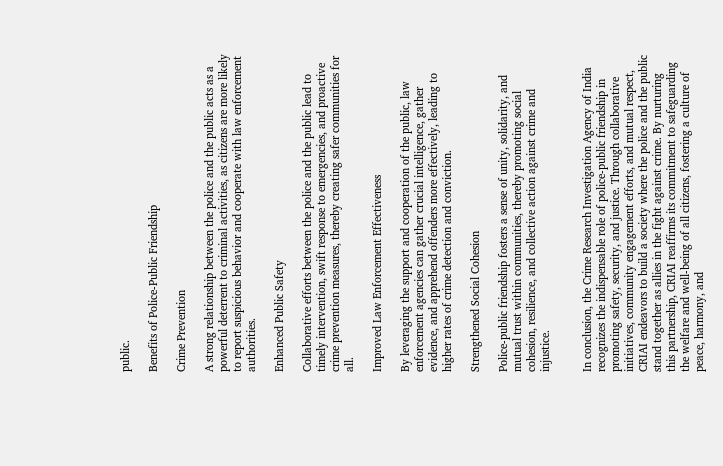public.

Benefits of Police-Public Friendship

Crime Prevention

A strong relationship between the police and the public acts as a powerful deterrent to criminal activities, as citizens are more likely to report suspicious behavior and cooperate with law enforcement authorities.

Enhanced Public Safety

Collaborative efforts between the police and the public lead to timely intervention, swift response to emergencies, and proactive crime prevention measures, thereby creating safer communities for all.

Improved Law Enforcement Effectiveness

By leveraging the support and cooperation of the public, law enforcement agencies can gather crucial intelligence, gather evidence, and apprehend offenders more effectively, leading to higher rates of crime detection and conviction.

Strengthened Social Cohesion

Police-public friendship fosters a sense of unity, solidarity, and mutual trust within communities, thereby promoting social cohesion, resilience, and collective action against crime and injustice.


In conclusion, the Crime Research Investigation Agency of India recognizes the indispensable role of police-public friendship in promoting safety, security, and justice. Through collaborative initiatives, community engagement efforts, and mutual respect, CRIAI endeavors to build a society where the police and the public stand together as allies in the fight against crime. By nurturing this partnership, CRIAI reaffirms its commitment to safeguarding the welfare and well-being of all citizens, fostering a culture of peace, harmony, and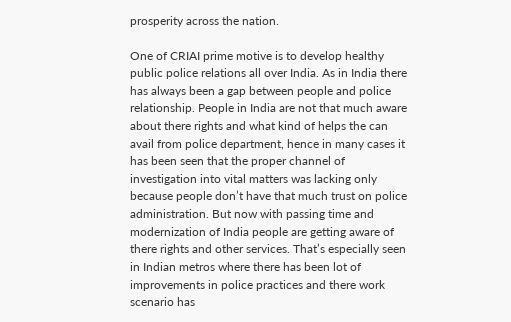prosperity across the nation.

One of CRIAI prime motive is to develop healthy public police relations all over India. As in India there has always been a gap between people and police relationship. People in India are not that much aware about there rights and what kind of helps the can avail from police department, hence in many cases it has been seen that the proper channel of investigation into vital matters was lacking only because people don’t have that much trust on police administration. But now with passing time and modernization of India people are getting aware of there rights and other services. That’s especially seen in Indian metros where there has been lot of improvements in police practices and there work scenario has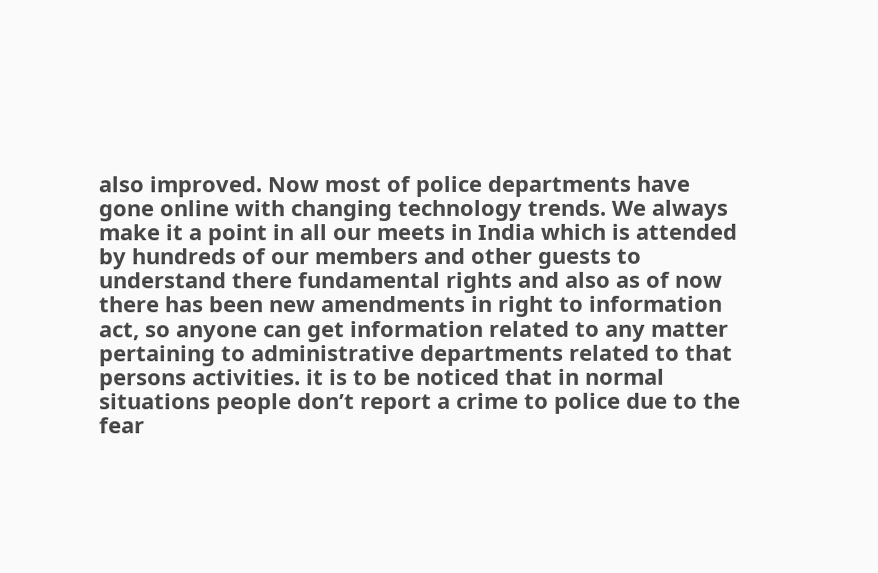also improved. Now most of police departments have gone online with changing technology trends. We always make it a point in all our meets in India which is attended by hundreds of our members and other guests to understand there fundamental rights and also as of now there has been new amendments in right to information act, so anyone can get information related to any matter pertaining to administrative departments related to that persons activities. it is to be noticed that in normal situations people don’t report a crime to police due to the fear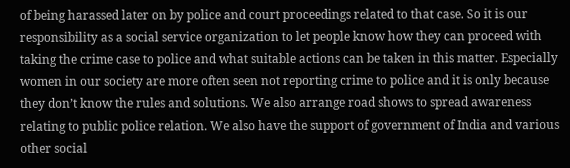of being harassed later on by police and court proceedings related to that case. So it is our responsibility as a social service organization to let people know how they can proceed with taking the crime case to police and what suitable actions can be taken in this matter. Especially women in our society are more often seen not reporting crime to police and it is only because they don’t know the rules and solutions. We also arrange road shows to spread awareness relating to public police relation. We also have the support of government of India and various other social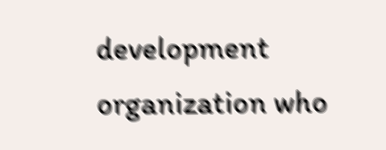development organization who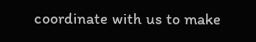coordinate with us to make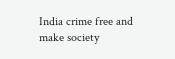India crime free and make society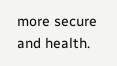more secure and health.